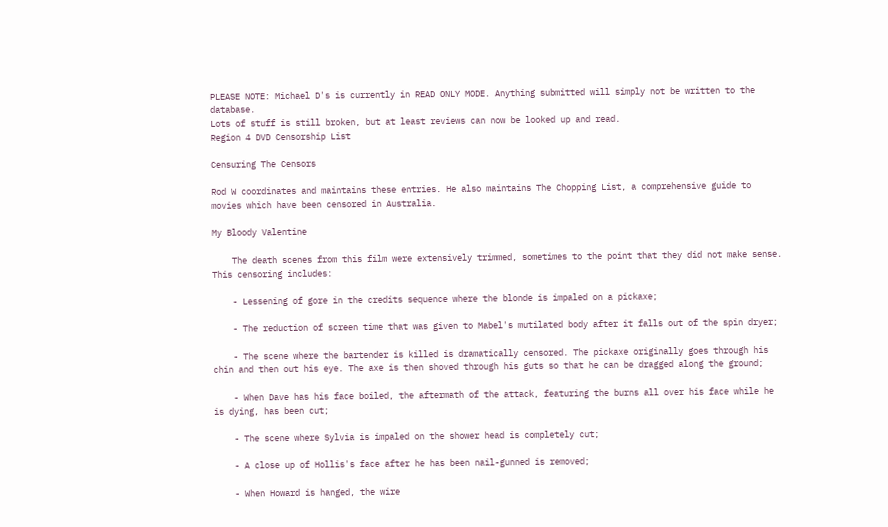PLEASE NOTE: Michael D's is currently in READ ONLY MODE. Anything submitted will simply not be written to the database.
Lots of stuff is still broken, but at least reviews can now be looked up and read.
Region 4 DVD Censorship List

Censuring The Censors

Rod W coordinates and maintains these entries. He also maintains The Chopping List, a comprehensive guide to movies which have been censored in Australia.

My Bloody Valentine

    The death scenes from this film were extensively trimmed, sometimes to the point that they did not make sense. This censoring includes:

    - Lessening of gore in the credits sequence where the blonde is impaled on a pickaxe;

    - The reduction of screen time that was given to Mabel's mutilated body after it falls out of the spin dryer;

    - The scene where the bartender is killed is dramatically censored. The pickaxe originally goes through his chin and then out his eye. The axe is then shoved through his guts so that he can be dragged along the ground;

    - When Dave has his face boiled, the aftermath of the attack, featuring the burns all over his face while he is dying, has been cut;

    - The scene where Sylvia is impaled on the shower head is completely cut;

    - A close up of Hollis's face after he has been nail-gunned is removed;

    - When Howard is hanged, the wire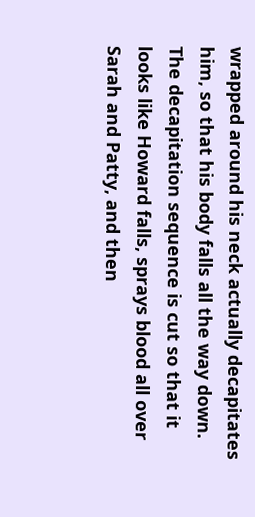wrapped around his neck actually decapitates him, so that his body falls all the way down. The decapitation sequence is cut so that it looks like Howard falls, sprays blood all over Sarah and Patty, and then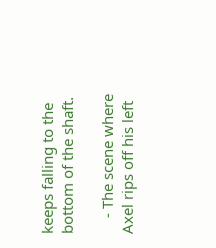keeps falling to the bottom of the shaft.

    - The scene where Axel rips off his left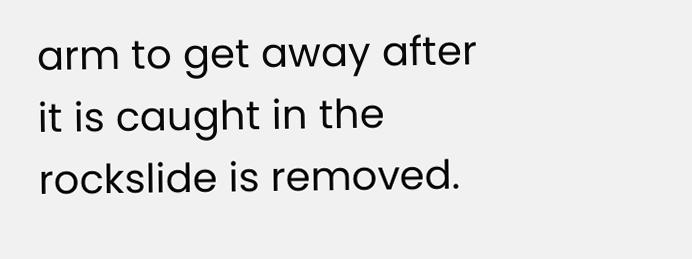arm to get away after it is caught in the rockslide is removed.